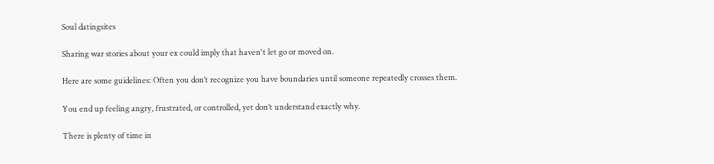Soul datingsites

Sharing war stories about your ex could imply that haven't let go or moved on.

Here are some guidelines: Often you don’t recognize you have boundaries until someone repeatedly crosses them.

You end up feeling angry, frustrated, or controlled, yet don’t understand exactly why.

There is plenty of time in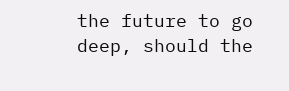the future to go deep, should the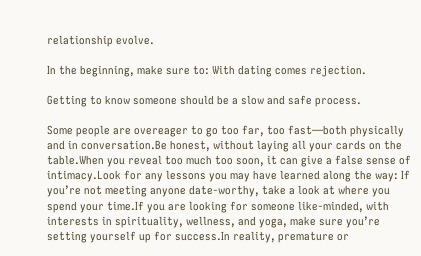relationship evolve.

In the beginning, make sure to: With dating comes rejection.

Getting to know someone should be a slow and safe process.

Some people are overeager to go too far, too fast—both physically and in conversation.Be honest, without laying all your cards on the table.When you reveal too much too soon, it can give a false sense of intimacy.Look for any lessons you may have learned along the way: If you’re not meeting anyone date-worthy, take a look at where you spend your time.If you are looking for someone like-minded, with interests in spirituality, wellness, and yoga, make sure you’re setting yourself up for success.In reality, premature or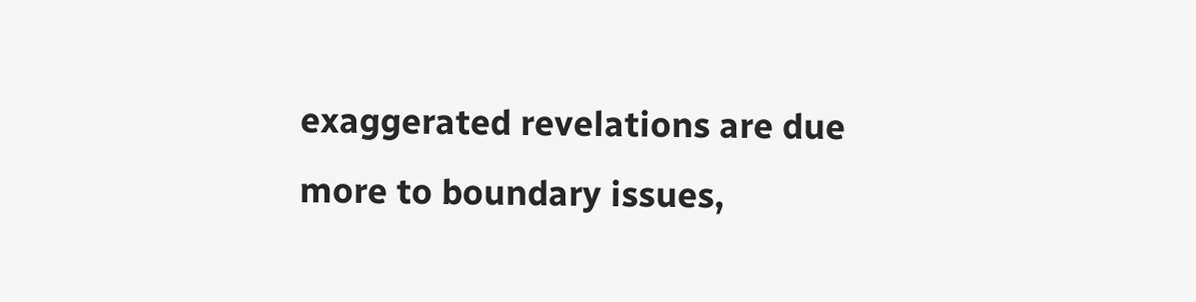exaggerated revelations are due more to boundary issues,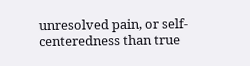unresolved pain, or self-centeredness than true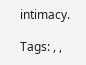intimacy.

Tags: , ,